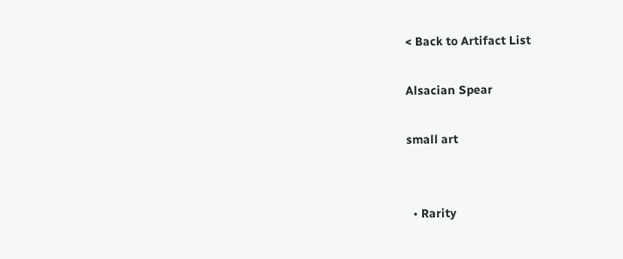< Back to Artifact List

Alsacian Spear

small art


  • Rarity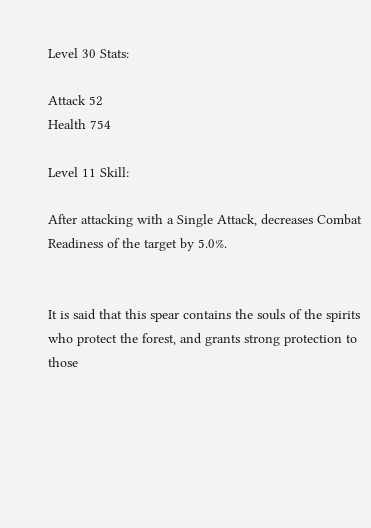Level 30 Stats:

Attack 52
Health 754

Level 11 Skill:

After attacking with a Single Attack, decreases Combat Readiness of the target by 5.0%.


It is said that this spear contains the souls of the spirits who protect the forest, and grants strong protection to those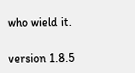who wield it.

version 1.8.5